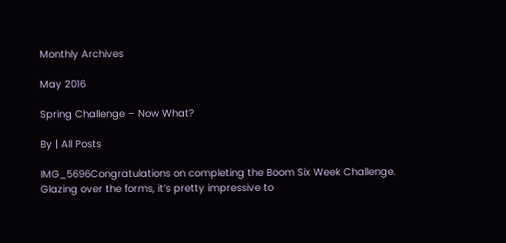Monthly Archives

May 2016

Spring Challenge – Now What?

By | All Posts

IMG_5696Congratulations on completing the Boom Six Week Challenge. Glazing over the forms, it’s pretty impressive to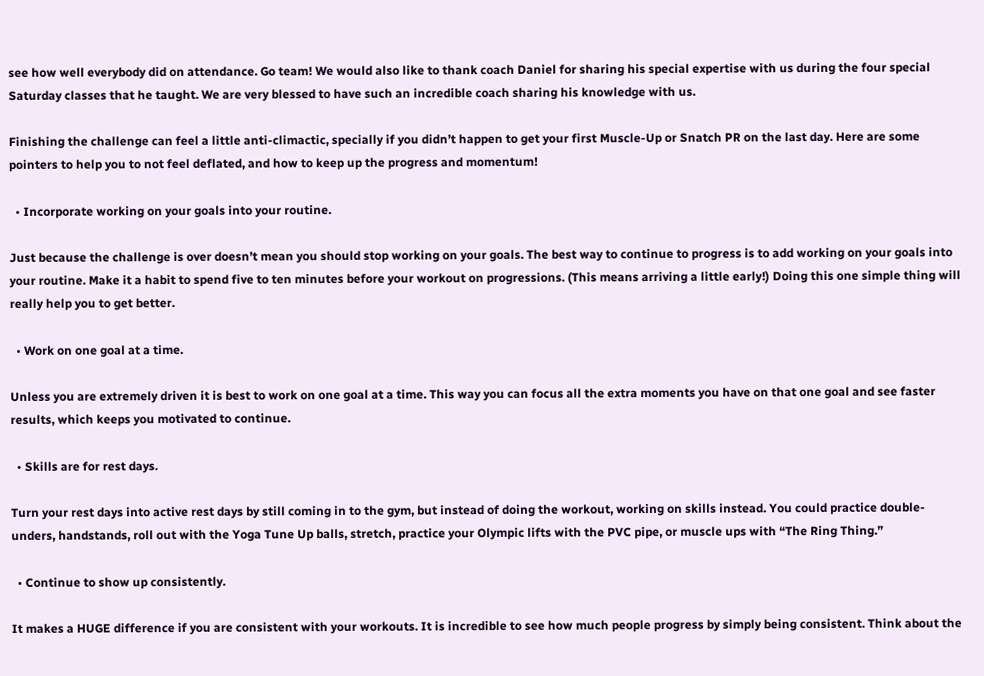see how well everybody did on attendance. Go team! We would also like to thank coach Daniel for sharing his special expertise with us during the four special Saturday classes that he taught. We are very blessed to have such an incredible coach sharing his knowledge with us.

Finishing the challenge can feel a little anti-climactic, specially if you didn’t happen to get your first Muscle-Up or Snatch PR on the last day. Here are some pointers to help you to not feel deflated, and how to keep up the progress and momentum!

  • Incorporate working on your goals into your routine.

Just because the challenge is over doesn’t mean you should stop working on your goals. The best way to continue to progress is to add working on your goals into your routine. Make it a habit to spend five to ten minutes before your workout on progressions. (This means arriving a little early!) Doing this one simple thing will really help you to get better.

  • Work on one goal at a time.

Unless you are extremely driven it is best to work on one goal at a time. This way you can focus all the extra moments you have on that one goal and see faster results, which keeps you motivated to continue.

  • Skills are for rest days.

Turn your rest days into active rest days by still coming in to the gym, but instead of doing the workout, working on skills instead. You could practice double-unders, handstands, roll out with the Yoga Tune Up balls, stretch, practice your Olympic lifts with the PVC pipe, or muscle ups with “The Ring Thing.”

  • Continue to show up consistently.

It makes a HUGE difference if you are consistent with your workouts. It is incredible to see how much people progress by simply being consistent. Think about the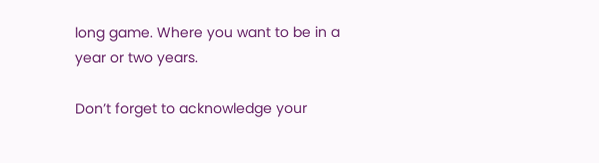long game. Where you want to be in a year or two years.

Don’t forget to acknowledge your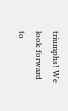triumphs! We look forward to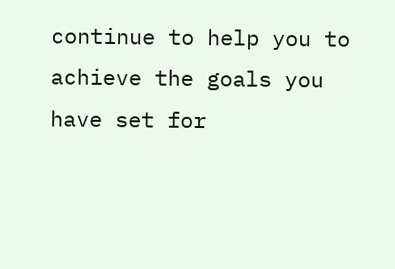continue to help you to achieve the goals you have set for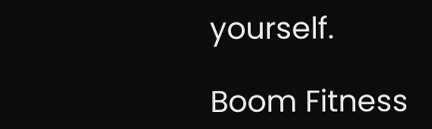yourself.

Boom Fitness